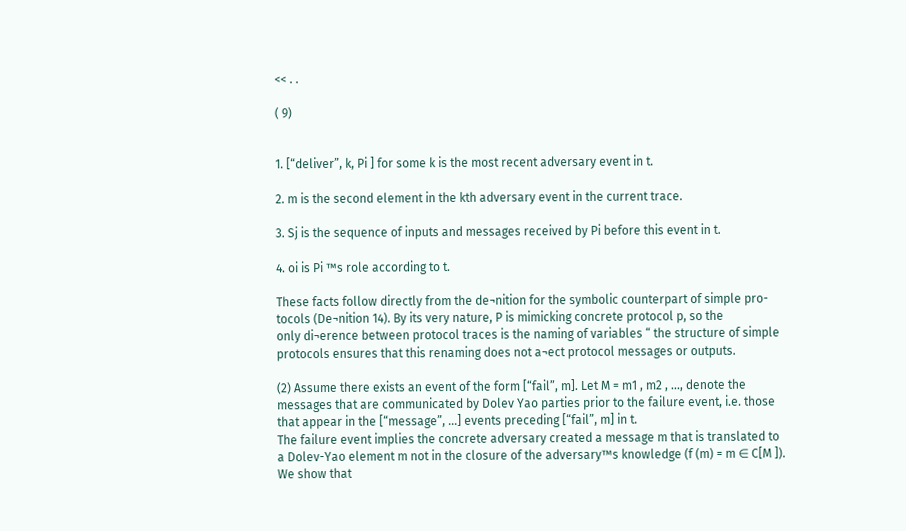<< . .

( 9)


1. [“deliver”, k, Pi ] for some k is the most recent adversary event in t.

2. m is the second element in the kth adversary event in the current trace.

3. Sj is the sequence of inputs and messages received by Pi before this event in t.

4. oi is Pi ™s role according to t.

These facts follow directly from the de¬nition for the symbolic counterpart of simple pro-
tocols (De¬nition 14). By its very nature, P is mimicking concrete protocol p, so the
only di¬erence between protocol traces is the naming of variables “ the structure of simple
protocols ensures that this renaming does not a¬ect protocol messages or outputs.

(2) Assume there exists an event of the form [“fail”, m]. Let M = m1 , m2 , ..., denote the
messages that are communicated by Dolev Yao parties prior to the failure event, i.e. those
that appear in the [“message”, ...] events preceding [“fail”, m] in t.
The failure event implies the concrete adversary created a message m that is translated to
a Dolev-Yao element m not in the closure of the adversary™s knowledge (f (m) = m ∈ C[M ]).
We show that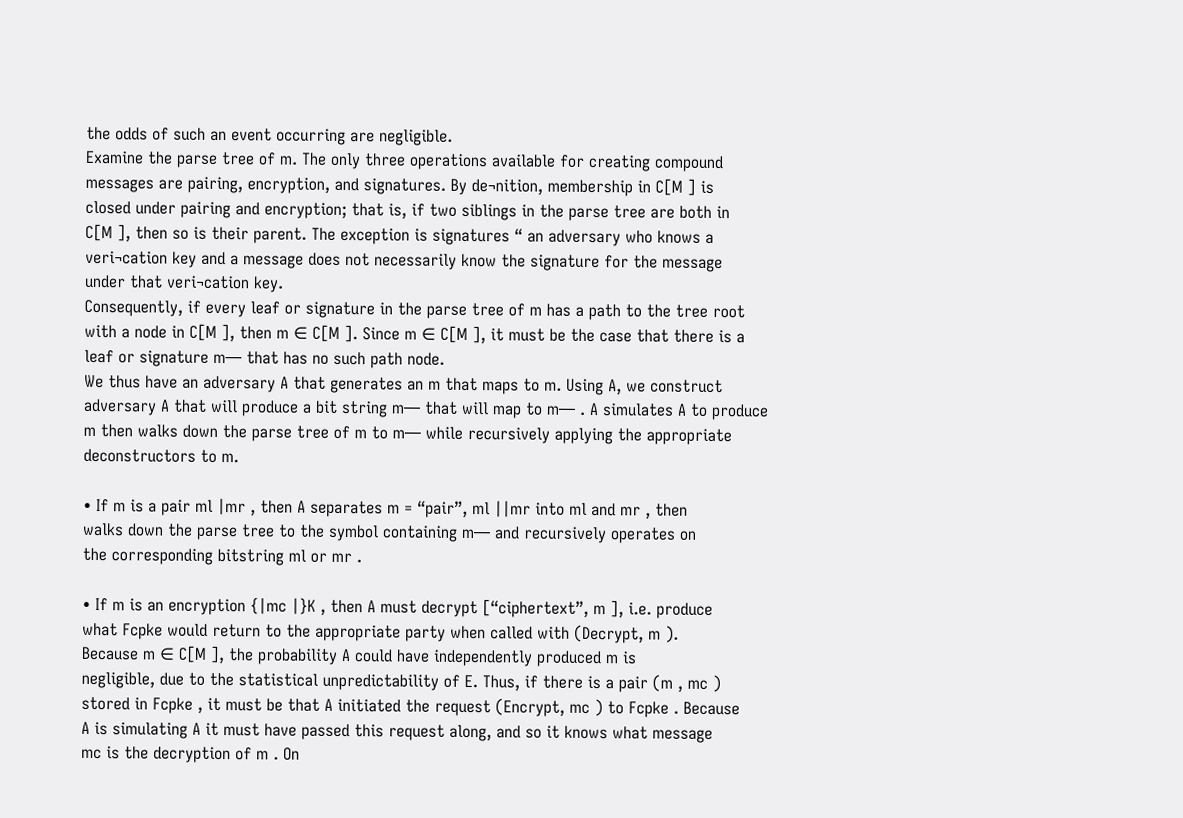the odds of such an event occurring are negligible.
Examine the parse tree of m. The only three operations available for creating compound
messages are pairing, encryption, and signatures. By de¬nition, membership in C[M ] is
closed under pairing and encryption; that is, if two siblings in the parse tree are both in
C[M ], then so is their parent. The exception is signatures “ an adversary who knows a
veri¬cation key and a message does not necessarily know the signature for the message
under that veri¬cation key.
Consequently, if every leaf or signature in the parse tree of m has a path to the tree root
with a node in C[M ], then m ∈ C[M ]. Since m ∈ C[M ], it must be the case that there is a
leaf or signature m— that has no such path node.
We thus have an adversary A that generates an m that maps to m. Using A, we construct
adversary A that will produce a bit string m— that will map to m— . A simulates A to produce
m then walks down the parse tree of m to m— while recursively applying the appropriate
deconstructors to m.

• If m is a pair ml |mr , then A separates m = “pair”, ml ||mr into ml and mr , then
walks down the parse tree to the symbol containing m— and recursively operates on
the corresponding bitstring ml or mr .

• If m is an encryption {|mc |}K , then A must decrypt [“ciphertext”, m ], i.e. produce
what Fcpke would return to the appropriate party when called with (Decrypt, m ).
Because m ∈ C[M ], the probability A could have independently produced m is
negligible, due to the statistical unpredictability of E. Thus, if there is a pair (m , mc )
stored in Fcpke , it must be that A initiated the request (Encrypt, mc ) to Fcpke . Because
A is simulating A it must have passed this request along, and so it knows what message
mc is the decryption of m . On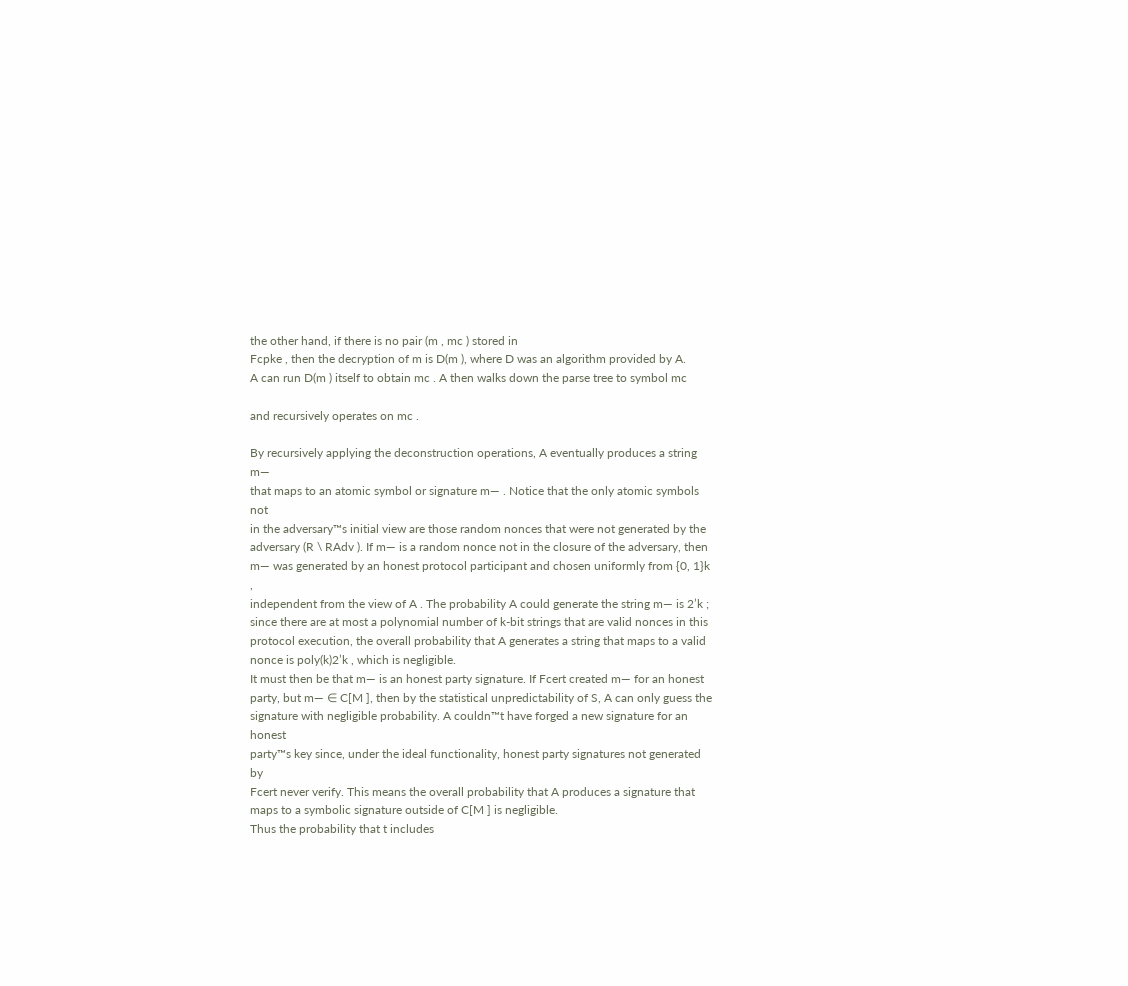the other hand, if there is no pair (m , mc ) stored in
Fcpke , then the decryption of m is D(m ), where D was an algorithm provided by A.
A can run D(m ) itself to obtain mc . A then walks down the parse tree to symbol mc

and recursively operates on mc .

By recursively applying the deconstruction operations, A eventually produces a string m—
that maps to an atomic symbol or signature m— . Notice that the only atomic symbols not
in the adversary™s initial view are those random nonces that were not generated by the
adversary (R \ RAdv ). If m— is a random nonce not in the closure of the adversary, then
m— was generated by an honest protocol participant and chosen uniformly from {0, 1}k ,
independent from the view of A . The probability A could generate the string m— is 2’k ;
since there are at most a polynomial number of k-bit strings that are valid nonces in this
protocol execution, the overall probability that A generates a string that maps to a valid
nonce is poly(k)2’k , which is negligible.
It must then be that m— is an honest party signature. If Fcert created m— for an honest
party, but m— ∈ C[M ], then by the statistical unpredictability of S, A can only guess the
signature with negligible probability. A couldn™t have forged a new signature for an honest
party™s key since, under the ideal functionality, honest party signatures not generated by
Fcert never verify. This means the overall probability that A produces a signature that
maps to a symbolic signature outside of C[M ] is negligible.
Thus the probability that t includes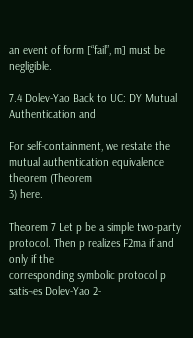an event of form [“fail”, m] must be negligible.

7.4 Dolev-Yao Back to UC: DY Mutual Authentication and

For self-containment, we restate the mutual authentication equivalence theorem (Theorem
3) here.

Theorem 7 Let p be a simple two-party protocol. Then p realizes F2ma if and only if the
corresponding symbolic protocol p satis¬es Dolev-Yao 2-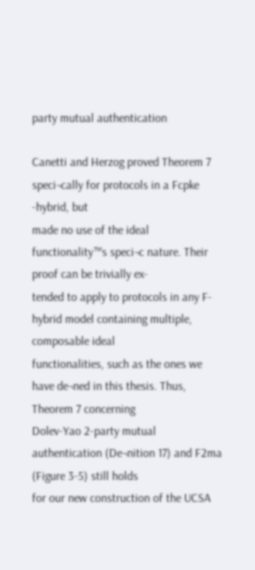party mutual authentication

Canetti and Herzog proved Theorem 7 speci¬cally for protocols in a Fcpke -hybrid, but
made no use of the ideal functionality™s speci¬c nature. Their proof can be trivially ex-
tended to apply to protocols in any F-hybrid model containing multiple, composable ideal
functionalities, such as the ones we have de¬ned in this thesis. Thus, Theorem 7 concerning
Dolev-Yao 2-party mutual authentication (De¬nition 17) and F2ma (Figure 3-5) still holds
for our new construction of the UCSA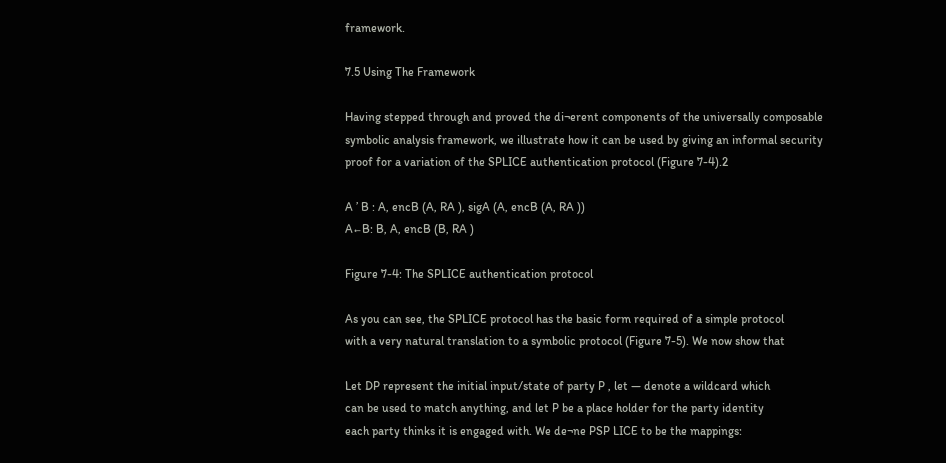framework.

7.5 Using The Framework

Having stepped through and proved the di¬erent components of the universally composable
symbolic analysis framework, we illustrate how it can be used by giving an informal security
proof for a variation of the SPLICE authentication protocol (Figure 7-4).2

A ’ B : A, encB (A, RA ), sigA (A, encB (A, RA ))
A←B: B, A, encB (B, RA )

Figure 7-4: The SPLICE authentication protocol

As you can see, the SPLICE protocol has the basic form required of a simple protocol
with a very natural translation to a symbolic protocol (Figure 7-5). We now show that

Let DP represent the initial input/state of party P , let — denote a wildcard which
can be used to match anything, and let P be a place holder for the party identity
each party thinks it is engaged with. We de¬ne PSP LICE to be the mappings: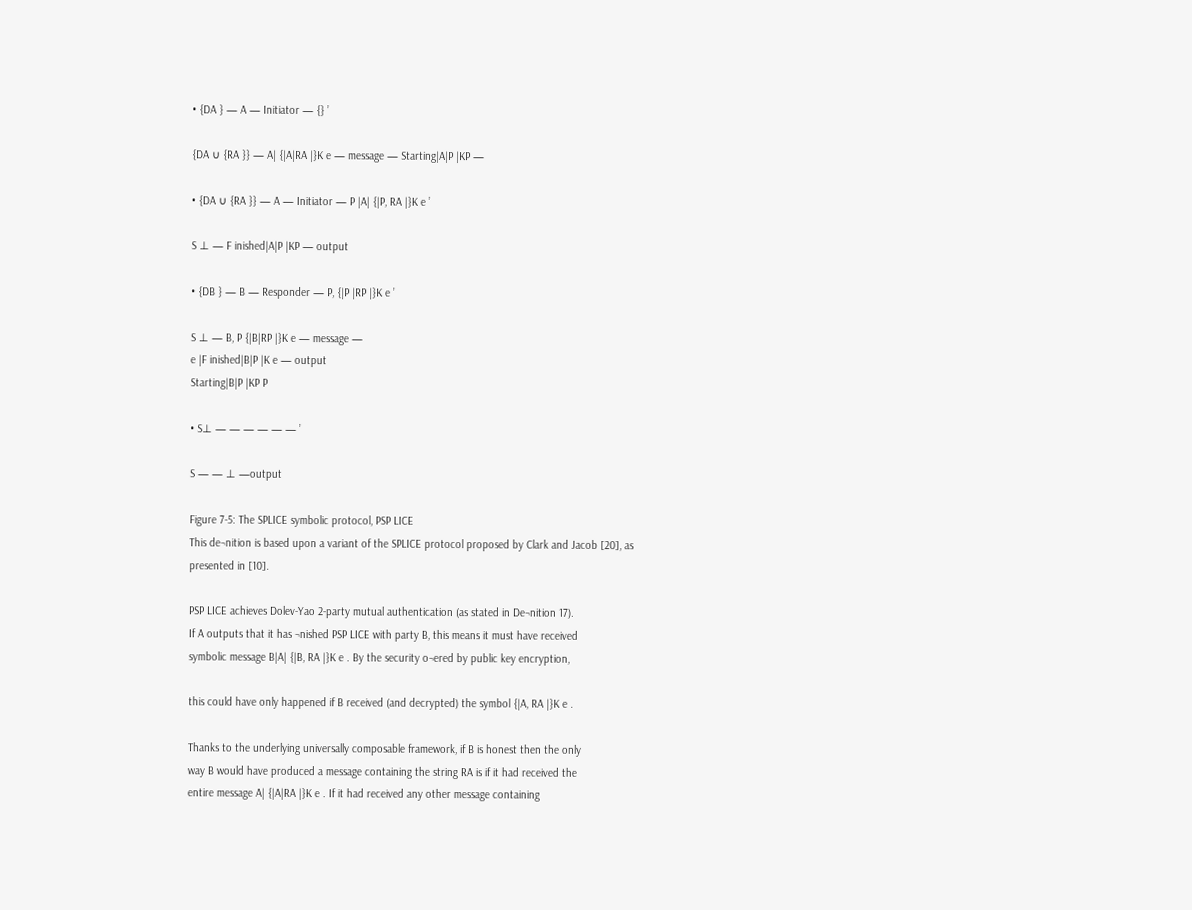• {DA } — A — Initiator — {} ’

{DA ∪ {RA }} — A| {|A|RA |}K e — message — Starting|A|P |KP —

• {DA ∪ {RA }} — A — Initiator — P |A| {|P, RA |}K e ’

S ⊥ — F inished|A|P |KP — output

• {DB } — B — Responder — P, {|P |RP |}K e ’

S ⊥ — B, P {|B|RP |}K e — message —
e |F inished|B|P |K e — output
Starting|B|P |KP P

• S⊥ — — — — — — ’

S — — ⊥ —output

Figure 7-5: The SPLICE symbolic protocol, PSP LICE
This de¬nition is based upon a variant of the SPLICE protocol proposed by Clark and Jacob [20], as
presented in [10].

PSP LICE achieves Dolev-Yao 2-party mutual authentication (as stated in De¬nition 17).
If A outputs that it has ¬nished PSP LICE with party B, this means it must have received
symbolic message B|A| {|B, RA |}K e . By the security o¬ered by public key encryption,

this could have only happened if B received (and decrypted) the symbol {|A, RA |}K e .

Thanks to the underlying universally composable framework, if B is honest then the only
way B would have produced a message containing the string RA is if it had received the
entire message A| {|A|RA |}K e . If it had received any other message containing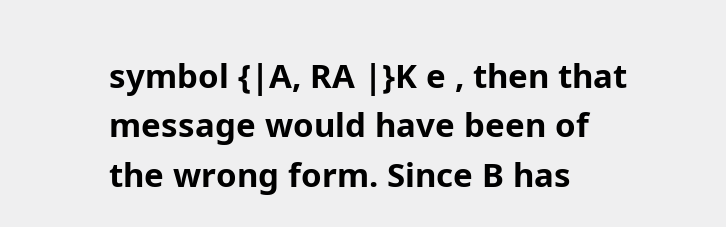symbol {|A, RA |}K e , then that message would have been of the wrong form. Since B has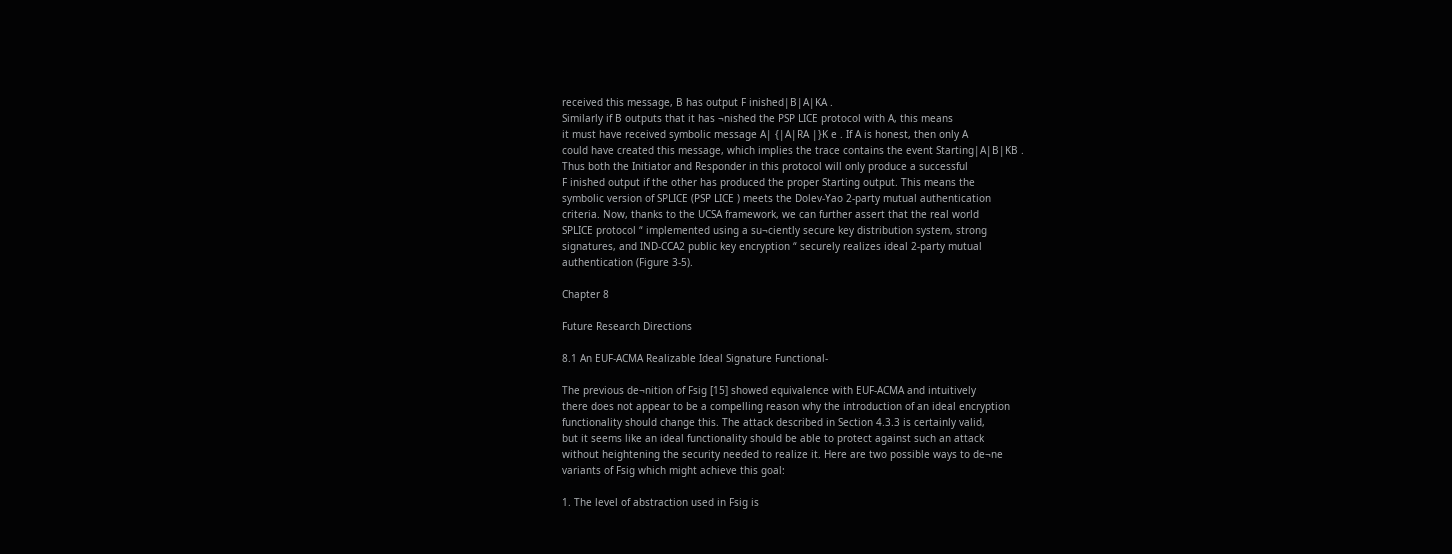received this message, B has output F inished|B|A|KA .
Similarly if B outputs that it has ¬nished the PSP LICE protocol with A, this means
it must have received symbolic message A| {|A|RA |}K e . If A is honest, then only A
could have created this message, which implies the trace contains the event Starting|A|B|KB .
Thus both the Initiator and Responder in this protocol will only produce a successful
F inished output if the other has produced the proper Starting output. This means the
symbolic version of SPLICE (PSP LICE ) meets the Dolev-Yao 2-party mutual authentication
criteria. Now, thanks to the UCSA framework, we can further assert that the real world
SPLICE protocol “ implemented using a su¬ciently secure key distribution system, strong
signatures, and IND-CCA2 public key encryption “ securely realizes ideal 2-party mutual
authentication (Figure 3-5).

Chapter 8

Future Research Directions

8.1 An EUF-ACMA Realizable Ideal Signature Functional-

The previous de¬nition of Fsig [15] showed equivalence with EUF-ACMA and intuitively
there does not appear to be a compelling reason why the introduction of an ideal encryption
functionality should change this. The attack described in Section 4.3.3 is certainly valid,
but it seems like an ideal functionality should be able to protect against such an attack
without heightening the security needed to realize it. Here are two possible ways to de¬ne
variants of Fsig which might achieve this goal:

1. The level of abstraction used in Fsig is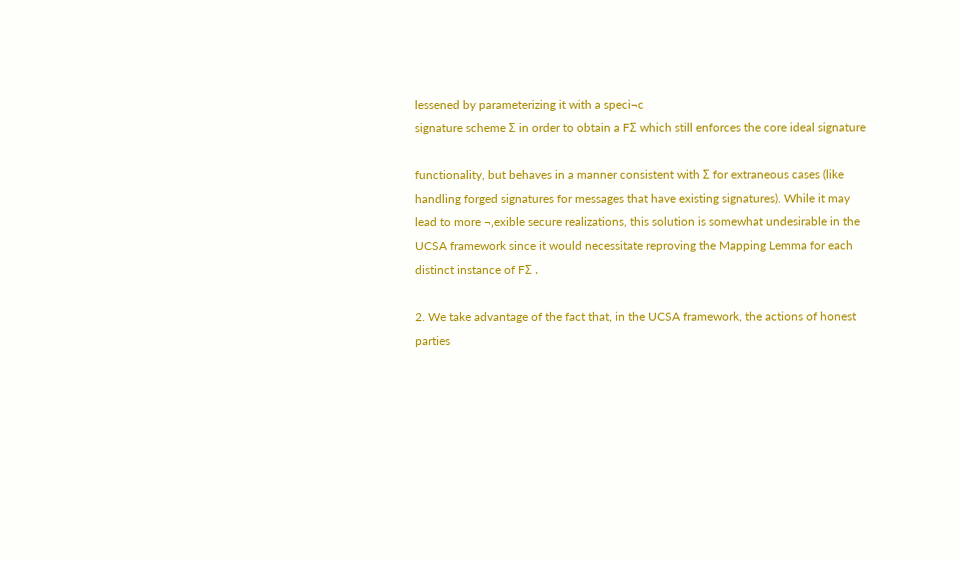lessened by parameterizing it with a speci¬c
signature scheme Σ in order to obtain a FΣ which still enforces the core ideal signature

functionality, but behaves in a manner consistent with Σ for extraneous cases (like
handling forged signatures for messages that have existing signatures). While it may
lead to more ¬‚exible secure realizations, this solution is somewhat undesirable in the
UCSA framework since it would necessitate reproving the Mapping Lemma for each
distinct instance of FΣ .

2. We take advantage of the fact that, in the UCSA framework, the actions of honest
parties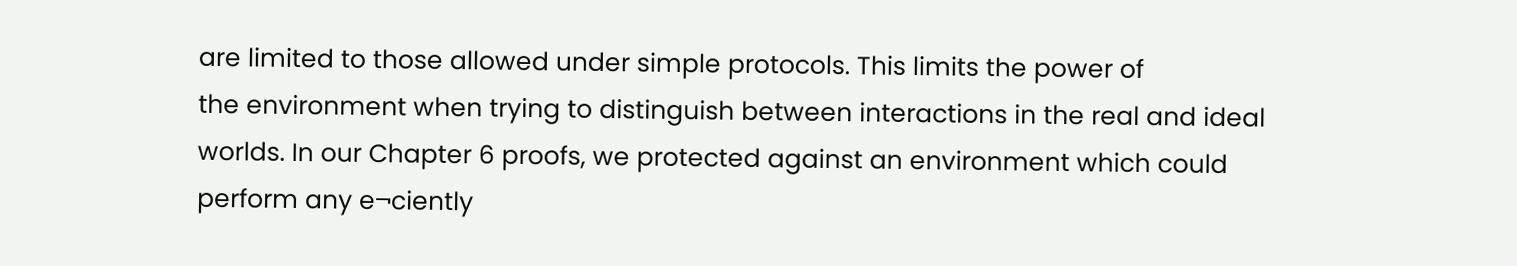are limited to those allowed under simple protocols. This limits the power of
the environment when trying to distinguish between interactions in the real and ideal
worlds. In our Chapter 6 proofs, we protected against an environment which could
perform any e¬ciently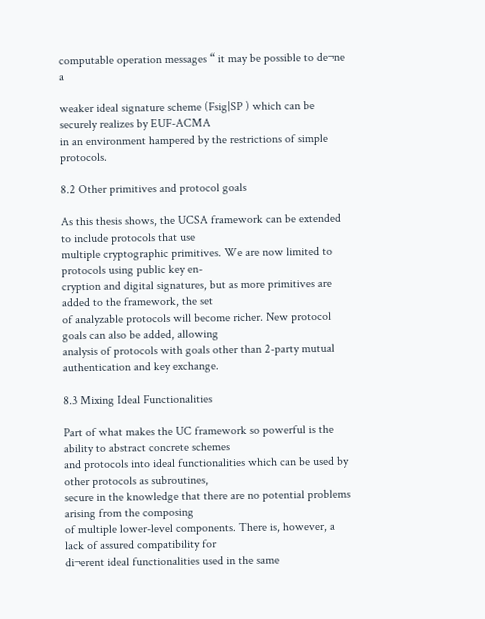computable operation messages “ it may be possible to de¬ne a

weaker ideal signature scheme (Fsig|SP ) which can be securely realizes by EUF-ACMA
in an environment hampered by the restrictions of simple protocols.

8.2 Other primitives and protocol goals

As this thesis shows, the UCSA framework can be extended to include protocols that use
multiple cryptographic primitives. We are now limited to protocols using public key en-
cryption and digital signatures, but as more primitives are added to the framework, the set
of analyzable protocols will become richer. New protocol goals can also be added, allowing
analysis of protocols with goals other than 2-party mutual authentication and key exchange.

8.3 Mixing Ideal Functionalities

Part of what makes the UC framework so powerful is the ability to abstract concrete schemes
and protocols into ideal functionalities which can be used by other protocols as subroutines,
secure in the knowledge that there are no potential problems arising from the composing
of multiple lower-level components. There is, however, a lack of assured compatibility for
di¬erent ideal functionalities used in the same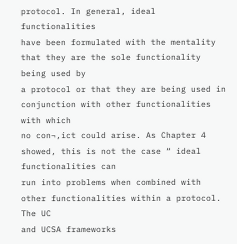protocol. In general, ideal functionalities
have been formulated with the mentality that they are the sole functionality being used by
a protocol or that they are being used in conjunction with other functionalities with which
no con¬‚ict could arise. As Chapter 4 showed, this is not the case “ ideal functionalities can
run into problems when combined with other functionalities within a protocol. The UC
and UCSA frameworks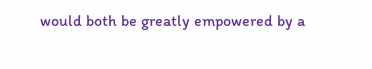would both be greatly empowered by a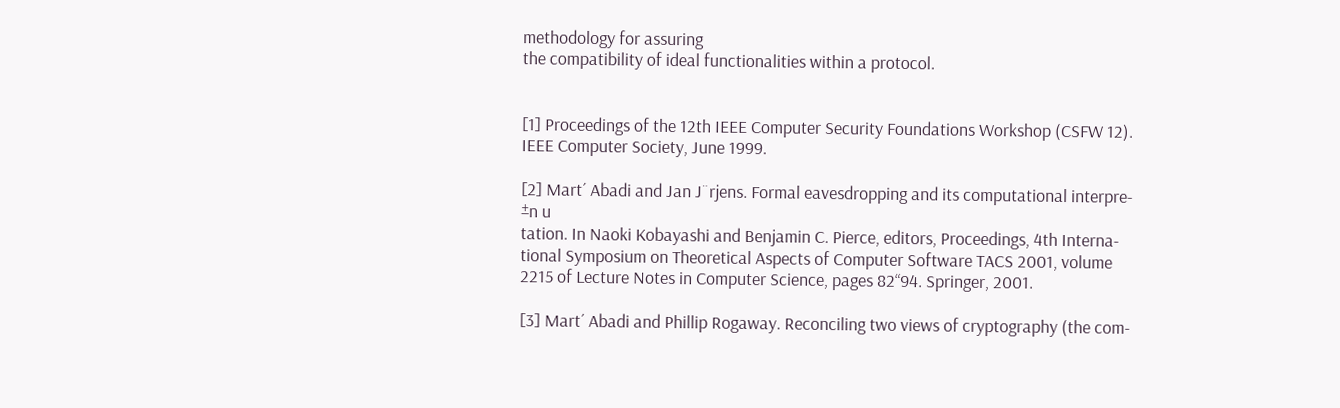methodology for assuring
the compatibility of ideal functionalities within a protocol.


[1] Proceedings of the 12th IEEE Computer Security Foundations Workshop (CSFW 12).
IEEE Computer Society, June 1999.

[2] Mart´ Abadi and Jan J¨rjens. Formal eavesdropping and its computational interpre-
±n u
tation. In Naoki Kobayashi and Benjamin C. Pierce, editors, Proceedings, 4th Interna-
tional Symposium on Theoretical Aspects of Computer Software TACS 2001, volume
2215 of Lecture Notes in Computer Science, pages 82“94. Springer, 2001.

[3] Mart´ Abadi and Phillip Rogaway. Reconciling two views of cryptography (the com-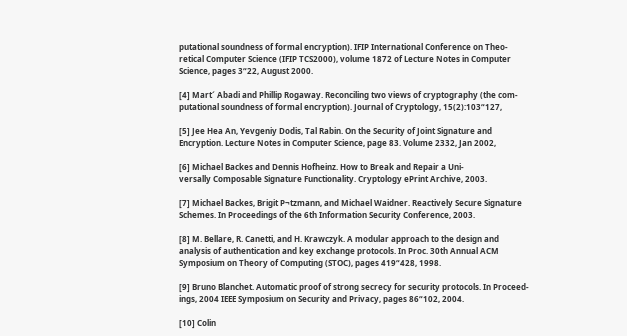putational soundness of formal encryption). IFIP International Conference on Theo-
retical Computer Science (IFIP TCS2000), volume 1872 of Lecture Notes in Computer
Science, pages 3“22, August 2000.

[4] Mart´ Abadi and Phillip Rogaway. Reconciling two views of cryptography (the com-
putational soundness of formal encryption). Journal of Cryptology, 15(2):103“127,

[5] Jee Hea An, Yevgeniy Dodis, Tal Rabin. On the Security of Joint Signature and
Encryption. Lecture Notes in Computer Science, page 83. Volume 2332, Jan 2002,

[6] Michael Backes and Dennis Hofheinz. How to Break and Repair a Uni-
versally Composable Signature Functionality. Cryptology ePrint Archive, 2003.

[7] Michael Backes, Brigit P¬tzmann, and Michael Waidner. Reactively Secure Signature
Schemes. In Proceedings of the 6th Information Security Conference, 2003.

[8] M. Bellare, R. Canetti, and H. Krawczyk. A modular approach to the design and
analysis of authentication and key exchange protocols. In Proc. 30th Annual ACM
Symposium on Theory of Computing (STOC), pages 419“428, 1998.

[9] Bruno Blanchet. Automatic proof of strong secrecy for security protocols. In Proceed-
ings, 2004 IEEE Symposium on Security and Privacy, pages 86“102, 2004.

[10] Colin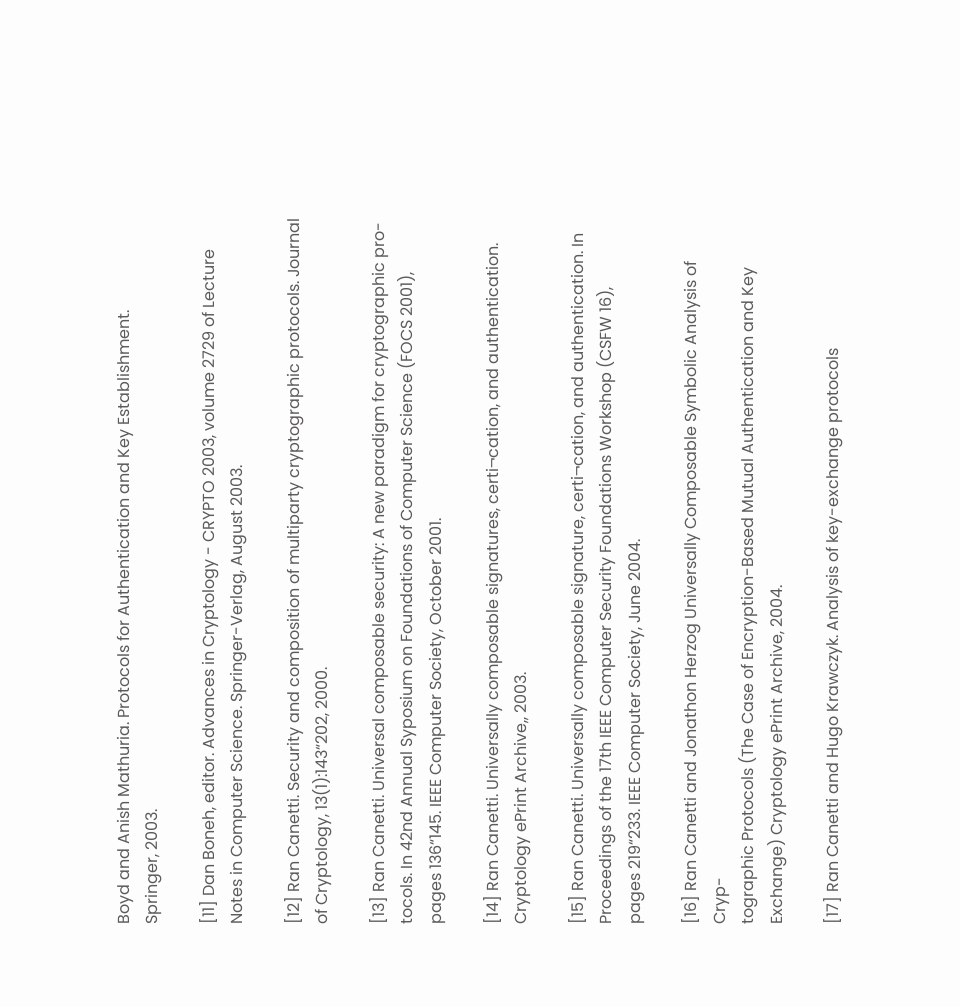Boyd and Anish Mathuria. Protocols for Authentication and Key Establishment.
Springer, 2003.

[11] Dan Boneh, editor. Advances in Cryptology - CRYPTO 2003, volume 2729 of Lecture
Notes in Computer Science. Springer-Verlag, August 2003.

[12] Ran Canetti. Security and composition of multiparty cryptographic protocols. Journal
of Cryptology, 13(1):143“202, 2000.

[13] Ran Canetti. Universal composable security: A new paradigm for cryptographic pro-
tocols. In 42nd Annual Syposium on Foundations of Computer Science (FOCS 2001),
pages 136“145. IEEE Computer Society, October 2001.

[14] Ran Canetti. Universally composable signatures, certi¬cation, and authentication.
Cryptology ePrint Archive,, 2003.

[15] Ran Canetti. Universally composable signature, certi¬cation, and authentication. In
Proceedings of the 17th IEEE Computer Security Foundations Workshop (CSFW 16),
pages 219“233. IEEE Computer Society, June 2004.

[16] Ran Canetti and Jonathon Herzog Universally Composable Symbolic Analysis of Cryp-
tographic Protocols (The Case of Encryption-Based Mutual Authentication and Key
Exchange) Cryptology ePrint Archive, 2004.

[17] Ran Canetti and Hugo Krawczyk. Analysis of key-exchange protocols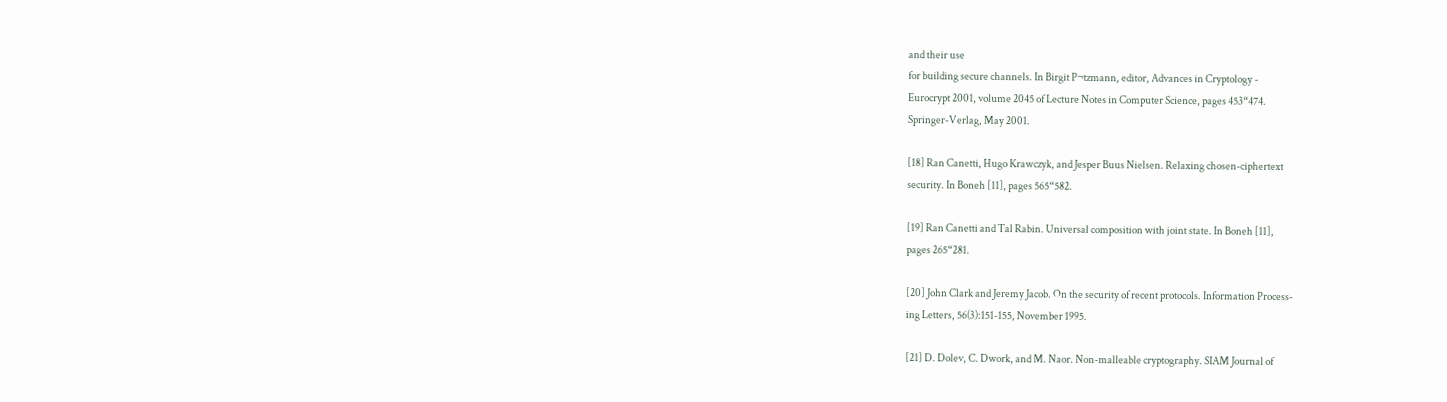and their use
for building secure channels. In Birgit P¬tzmann, editor, Advances in Cryptology -
Eurocrypt 2001, volume 2045 of Lecture Notes in Computer Science, pages 453“474.
Springer-Verlag, May 2001.

[18] Ran Canetti, Hugo Krawczyk, and Jesper Buus Nielsen. Relaxing chosen-ciphertext
security. In Boneh [11], pages 565“582.

[19] Ran Canetti and Tal Rabin. Universal composition with joint state. In Boneh [11],
pages 265“281.

[20] John Clark and Jeremy Jacob. On the security of recent protocols. Information Process-
ing Letters, 56(3):151-155, November 1995.

[21] D. Dolev, C. Dwork, and M. Naor. Non-malleable cryptography. SIAM Journal of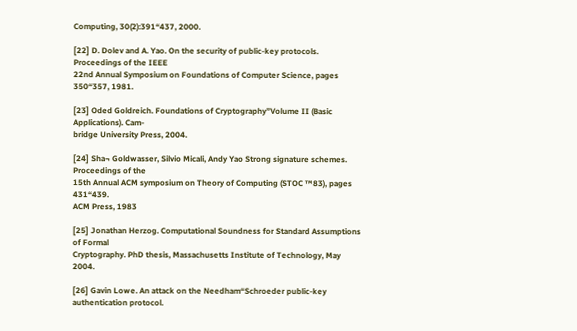Computing, 30(2):391“437, 2000.

[22] D. Dolev and A. Yao. On the security of public-key protocols. Proceedings of the IEEE
22nd Annual Symposium on Foundations of Computer Science, pages 350“357, 1981.

[23] Oded Goldreich. Foundations of Cryptography”Volume II (Basic Applications). Cam-
bridge University Press, 2004.

[24] Sha¬ Goldwasser, Silvio Micali, Andy Yao Strong signature schemes. Proceedings of the
15th Annual ACM symposium on Theory of Computing (STOC ™83), pages 431“439.
ACM Press, 1983

[25] Jonathan Herzog. Computational Soundness for Standard Assumptions of Formal
Cryptography. PhD thesis, Massachusetts Institute of Technology, May 2004.

[26] Gavin Lowe. An attack on the Needham“Schroeder public-key authentication protocol.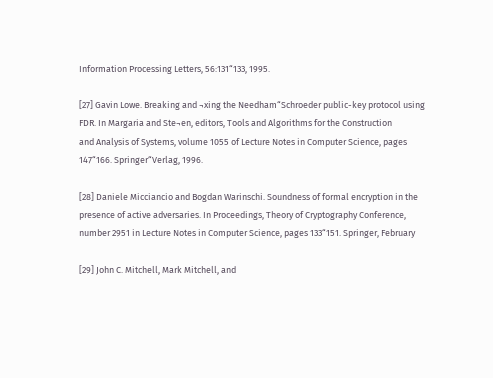Information Processing Letters, 56:131“133, 1995.

[27] Gavin Lowe. Breaking and ¬xing the Needham“Schroeder public-key protocol using
FDR. In Margaria and Ste¬en, editors, Tools and Algorithms for the Construction
and Analysis of Systems, volume 1055 of Lecture Notes in Computer Science, pages
147“166. Springer“Verlag, 1996.

[28] Daniele Micciancio and Bogdan Warinschi. Soundness of formal encryption in the
presence of active adversaries. In Proceedings, Theory of Cryptography Conference,
number 2951 in Lecture Notes in Computer Science, pages 133“151. Springer, February

[29] John C. Mitchell, Mark Mitchell, and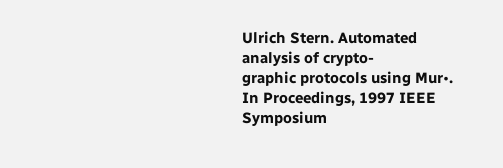Ulrich Stern. Automated analysis of crypto-
graphic protocols using Mur•. In Proceedings, 1997 IEEE Symposium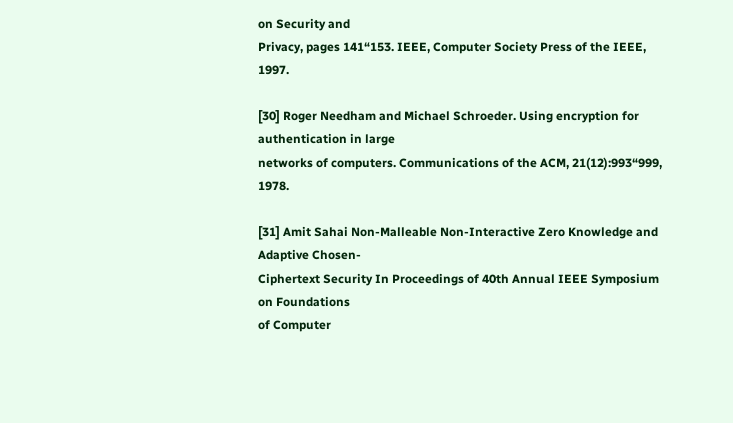on Security and
Privacy, pages 141“153. IEEE, Computer Society Press of the IEEE, 1997.

[30] Roger Needham and Michael Schroeder. Using encryption for authentication in large
networks of computers. Communications of the ACM, 21(12):993“999, 1978.

[31] Amit Sahai Non-Malleable Non-Interactive Zero Knowledge and Adaptive Chosen-
Ciphertext Security In Proceedings of 40th Annual IEEE Symposium on Foundations
of Computer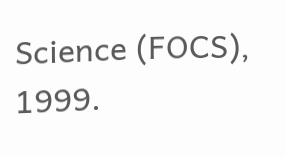Science (FOCS), 1999.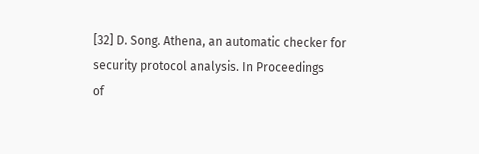[32] D. Song. Athena, an automatic checker for security protocol analysis. In Proceedings
of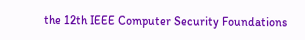the 12th IEEE Computer Security Foundations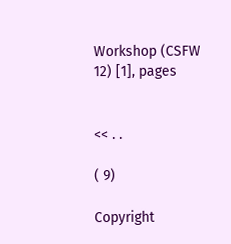Workshop (CSFW 12) [1], pages


<< . .

( 9)

Copyright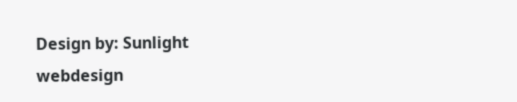Design by: Sunlight webdesign